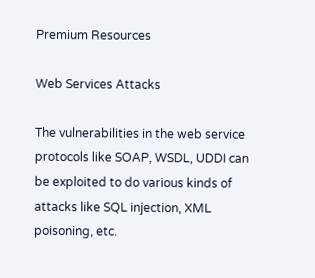Premium Resources

Web Services Attacks

The vulnerabilities in the web service protocols like SOAP, WSDL, UDDI can be exploited to do various kinds of attacks like SQL injection, XML poisoning, etc.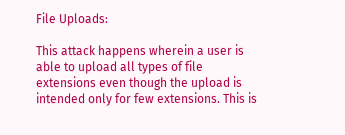File Uploads:

This attack happens wherein a user is able to upload all types of file extensions even though the upload is intended only for few extensions. This is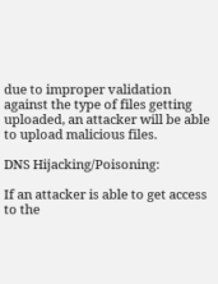due to improper validation against the type of files getting uploaded, an attacker will be able to upload malicious files.

DNS Hijacking/Poisoning:

If an attacker is able to get access to the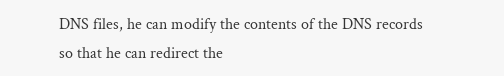DNS files, he can modify the contents of the DNS records so that he can redirect the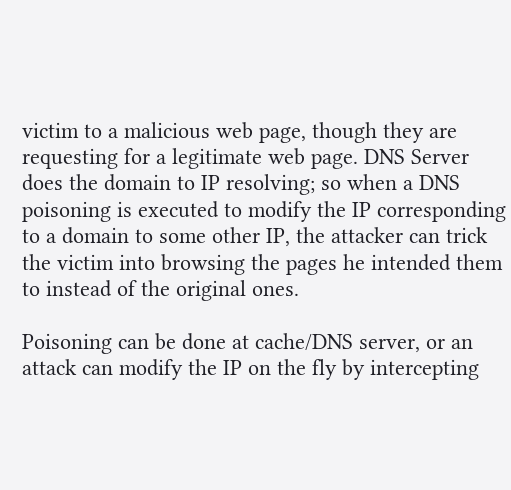victim to a malicious web page, though they are requesting for a legitimate web page. DNS Server does the domain to IP resolving; so when a DNS poisoning is executed to modify the IP corresponding to a domain to some other IP, the attacker can trick the victim into browsing the pages he intended them to instead of the original ones.

Poisoning can be done at cache/DNS server, or an attack can modify the IP on the fly by intercepting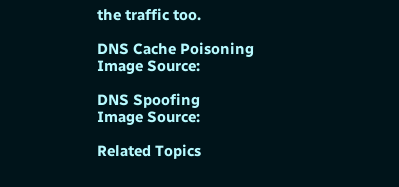the traffic too.

DNS Cache Poisoning
Image Source:

DNS Spoofing
Image Source:

Related Topics